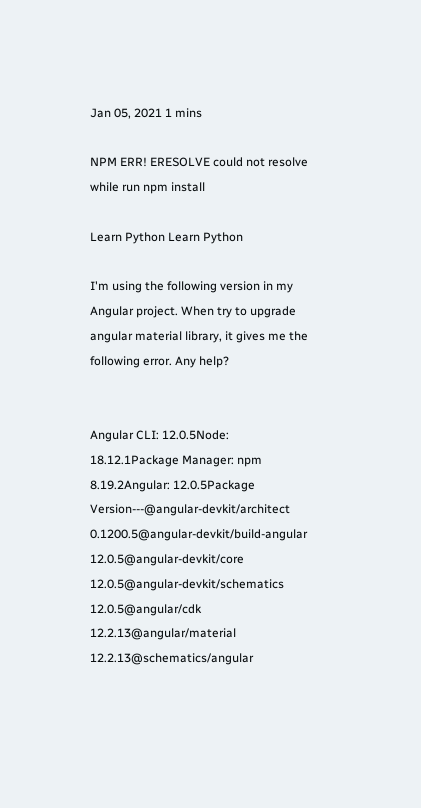Jan 05, 2021 1 mins

NPM ERR! ERESOLVE could not resolve while run npm install

Learn Python Learn Python

I'm using the following version in my Angular project. When try to upgrade angular material library, it gives me the following error. Any help?


Angular CLI: 12.0.5Node: 18.12.1Package Manager: npm 8.19.2Angular: 12.0.5Package Version---@angular-devkit/architect 0.1200.5@angular-devkit/build-angular 12.0.5@angular-devkit/core 12.0.5@angular-devkit/schematics 12.0.5@angular/cdk 12.2.13@angular/material 12.2.13@schematics/angular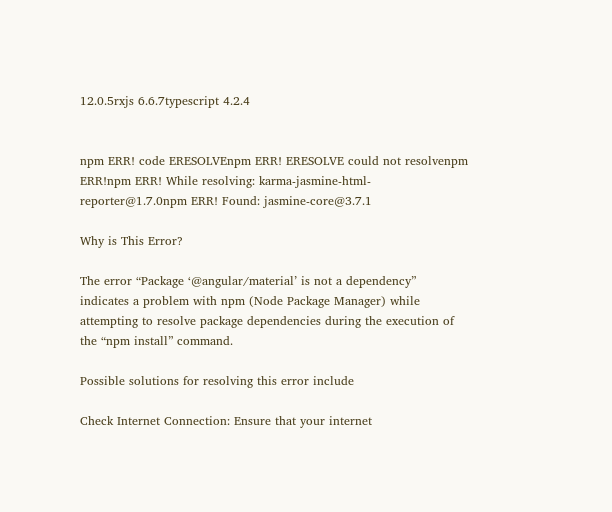12.0.5rxjs 6.6.7typescript 4.2.4


npm ERR! code ERESOLVEnpm ERR! ERESOLVE could not resolvenpm ERR!npm ERR! While resolving: karma-jasmine-html-reporter@1.7.0npm ERR! Found: jasmine-core@3.7.1

Why is This Error?

The error “Package ‘@angular/material’ is not a dependency” indicates a problem with npm (Node Package Manager) while attempting to resolve package dependencies during the execution of the “npm install” command.

Possible solutions for resolving this error include

Check Internet Connection: Ensure that your internet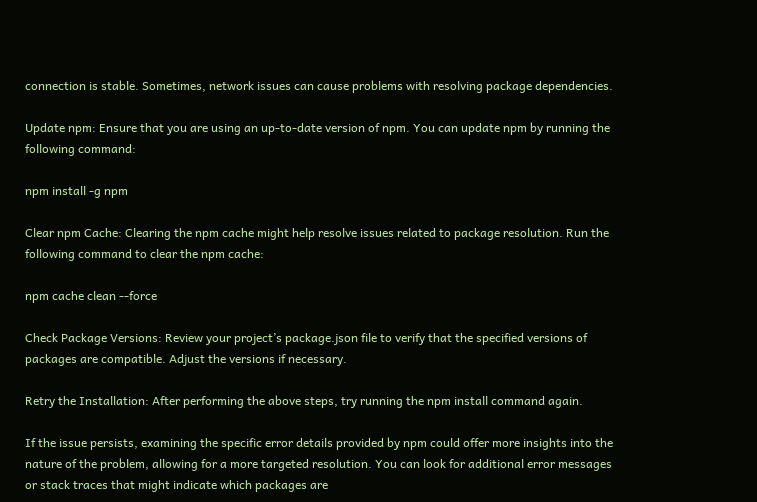connection is stable. Sometimes, network issues can cause problems with resolving package dependencies.

Update npm: Ensure that you are using an up-to-date version of npm. You can update npm by running the following command:

npm install -g npm

Clear npm Cache: Clearing the npm cache might help resolve issues related to package resolution. Run the following command to clear the npm cache:

npm cache clean --force

Check Package Versions: Review your project’s package.json file to verify that the specified versions of packages are compatible. Adjust the versions if necessary.

Retry the Installation: After performing the above steps, try running the npm install command again.

If the issue persists, examining the specific error details provided by npm could offer more insights into the nature of the problem, allowing for a more targeted resolution. You can look for additional error messages or stack traces that might indicate which packages are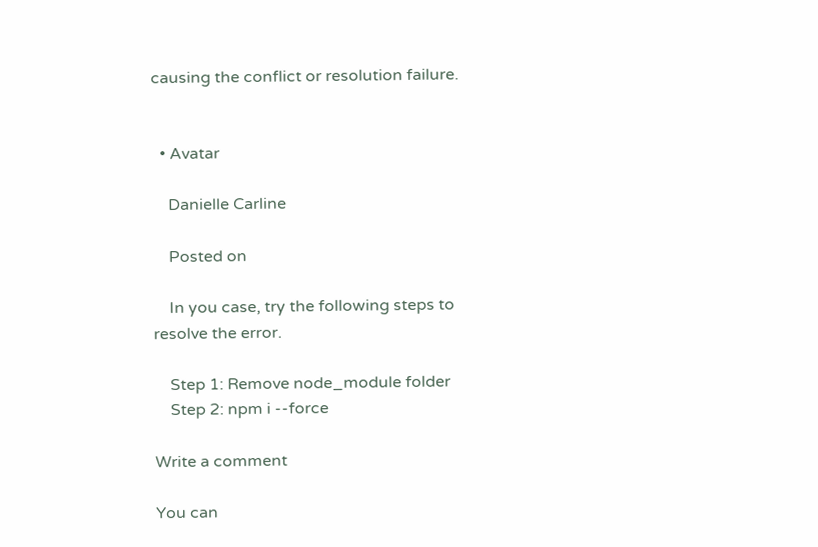causing the conflict or resolution failure.


  • Avatar

    Danielle Carline

    Posted on

    In you case, try the following steps to resolve the error.

    Step 1: Remove node_module folder
    Step 2: npm i --force

Write a comment

You can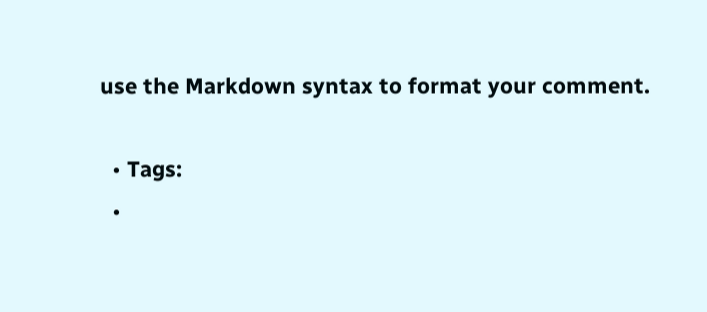use the Markdown syntax to format your comment.

  • Tags:
  •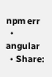npm err
  • angular
  • Share: